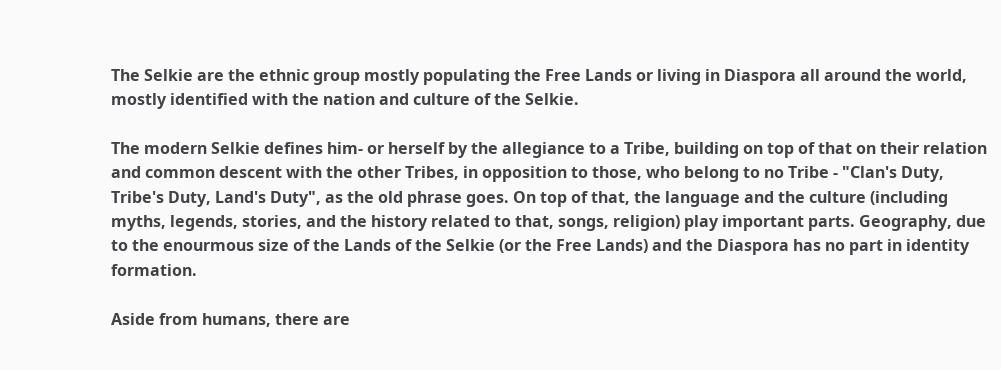The Selkie are the ethnic group mostly populating the Free Lands or living in Diaspora all around the world, mostly identified with the nation and culture of the Selkie.

The modern Selkie defines him- or herself by the allegiance to a Tribe, building on top of that on their relation and common descent with the other Tribes, in opposition to those, who belong to no Tribe - "Clan's Duty, Tribe's Duty, Land's Duty", as the old phrase goes. On top of that, the language and the culture (including myths, legends, stories, and the history related to that, songs, religion) play important parts. Geography, due to the enourmous size of the Lands of the Selkie (or the Free Lands) and the Diaspora has no part in identity formation.

Aside from humans, there are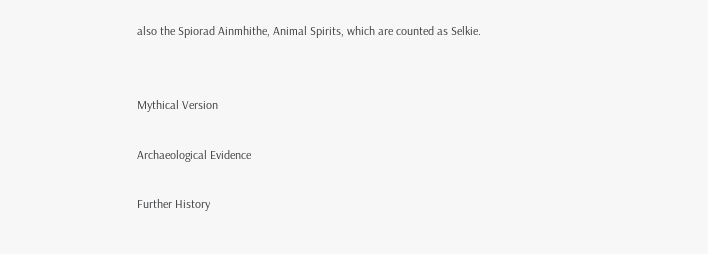also the Spiorad Ainmhithe, Animal Spirits, which are counted as Selkie.


Mythical Version

Archaeological Evidence

Further History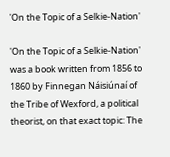'On the Topic of a Selkie-Nation'

'On the Topic of a Selkie-Nation' was a book written from 1856 to 1860 by Finnegan Náisiúnaí of the Tribe of Wexford, a political theorist, on that exact topic: The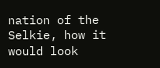nation of the Selkie, how it would look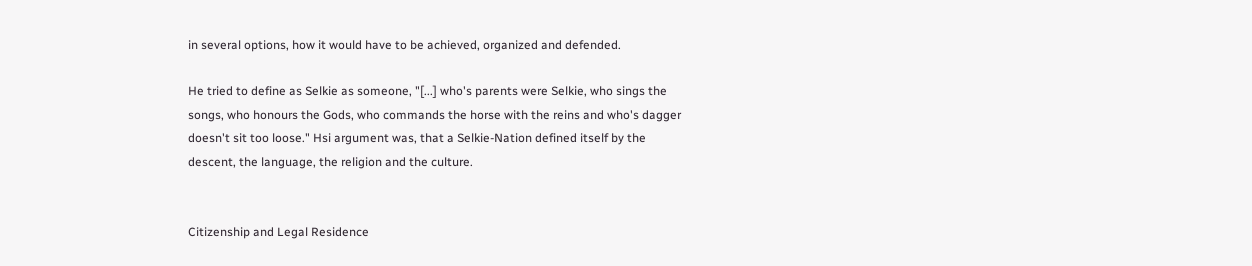in several options, how it would have to be achieved, organized and defended.

He tried to define as Selkie as someone, "[...] who's parents were Selkie, who sings the songs, who honours the Gods, who commands the horse with the reins and who's dagger doesn't sit too loose." Hsi argument was, that a Selkie-Nation defined itself by the descent, the language, the religion and the culture.


Citizenship and Legal Residence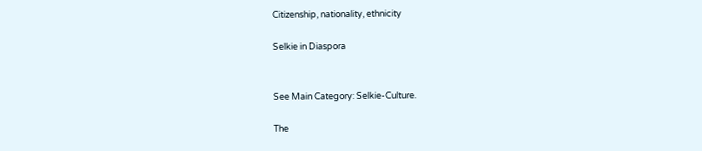Citizenship, nationality, ethnicity

Selkie in Diaspora


See Main Category: Selkie-Culture.

The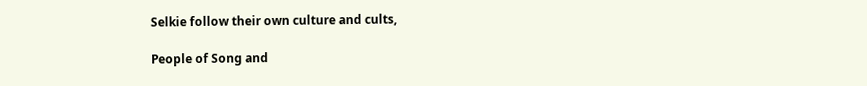Selkie follow their own culture and cults,

People of Song and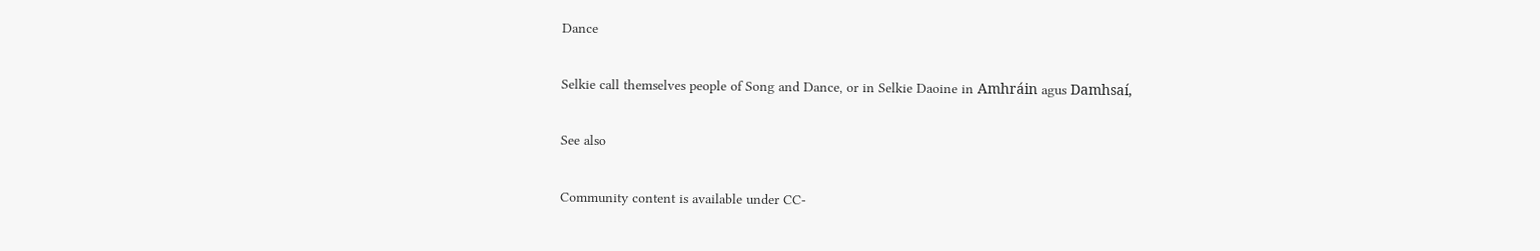Dance

Selkie call themselves people of Song and Dance, or in Selkie Daoine in Amhráin agus Damhsaí,

See also

Community content is available under CC-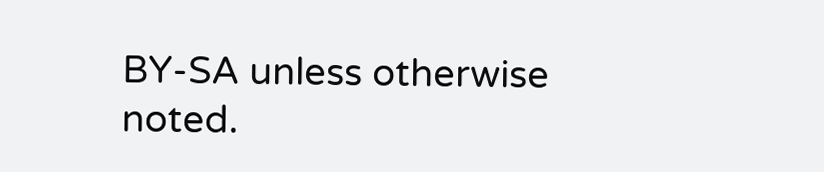BY-SA unless otherwise noted.